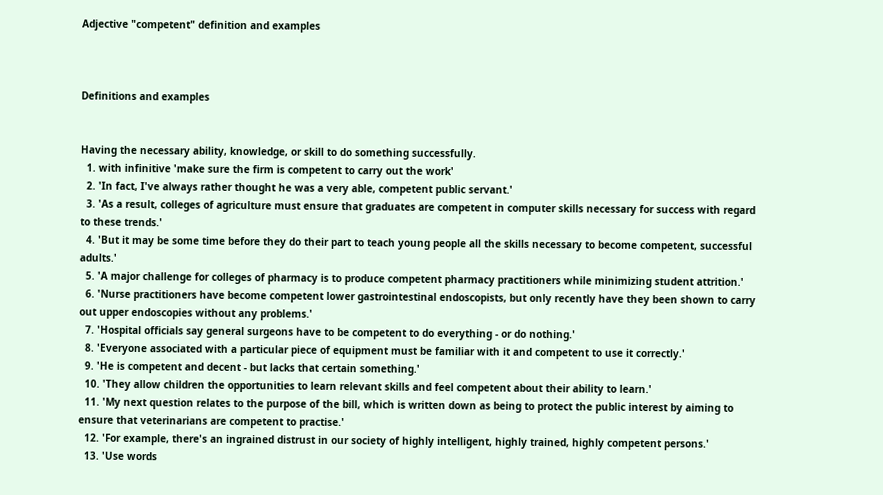Adjective "competent" definition and examples



Definitions and examples


Having the necessary ability, knowledge, or skill to do something successfully.
  1. with infinitive 'make sure the firm is competent to carry out the work'
  2. 'In fact, I've always rather thought he was a very able, competent public servant.'
  3. 'As a result, colleges of agriculture must ensure that graduates are competent in computer skills necessary for success with regard to these trends.'
  4. 'But it may be some time before they do their part to teach young people all the skills necessary to become competent, successful adults.'
  5. 'A major challenge for colleges of pharmacy is to produce competent pharmacy practitioners while minimizing student attrition.'
  6. 'Nurse practitioners have become competent lower gastrointestinal endoscopists, but only recently have they been shown to carry out upper endoscopies without any problems.'
  7. 'Hospital officials say general surgeons have to be competent to do everything - or do nothing.'
  8. 'Everyone associated with a particular piece of equipment must be familiar with it and competent to use it correctly.'
  9. 'He is competent and decent - but lacks that certain something.'
  10. 'They allow children the opportunities to learn relevant skills and feel competent about their ability to learn.'
  11. 'My next question relates to the purpose of the bill, which is written down as being to protect the public interest by aiming to ensure that veterinarians are competent to practise.'
  12. 'For example, there's an ingrained distrust in our society of highly intelligent, highly trained, highly competent persons.'
  13. 'Use words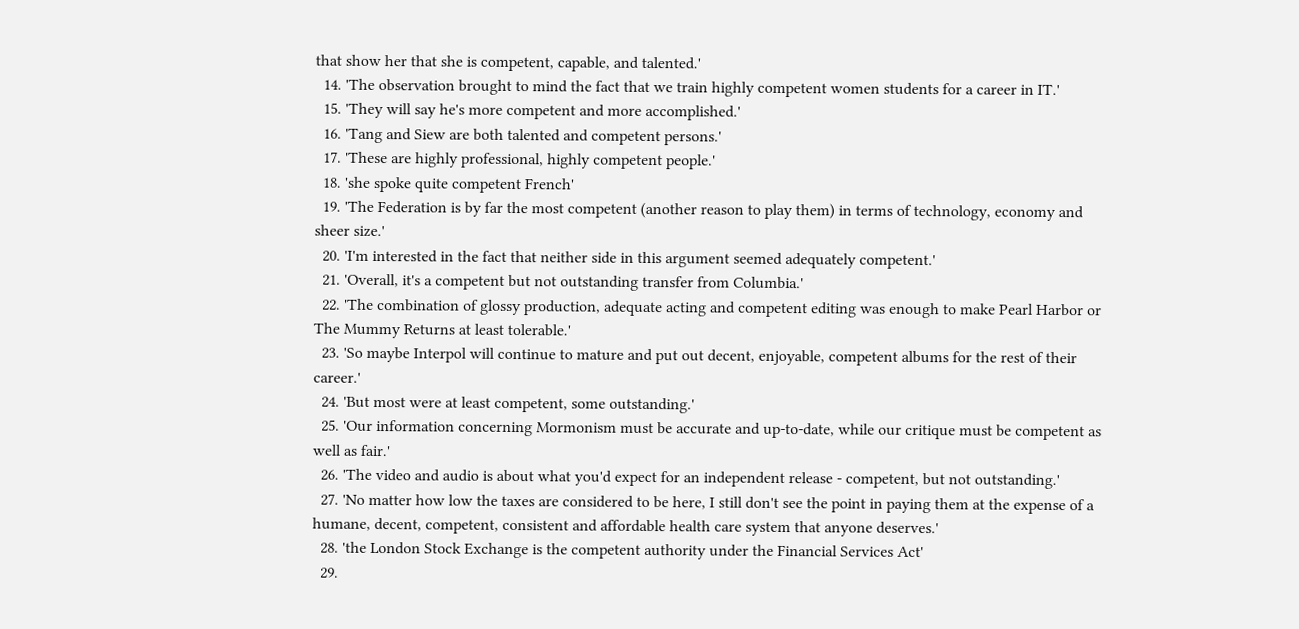that show her that she is competent, capable, and talented.'
  14. 'The observation brought to mind the fact that we train highly competent women students for a career in IT.'
  15. 'They will say he's more competent and more accomplished.'
  16. 'Tang and Siew are both talented and competent persons.'
  17. 'These are highly professional, highly competent people.'
  18. 'she spoke quite competent French'
  19. 'The Federation is by far the most competent (another reason to play them) in terms of technology, economy and sheer size.'
  20. 'I'm interested in the fact that neither side in this argument seemed adequately competent.'
  21. 'Overall, it's a competent but not outstanding transfer from Columbia.'
  22. 'The combination of glossy production, adequate acting and competent editing was enough to make Pearl Harbor or The Mummy Returns at least tolerable.'
  23. 'So maybe Interpol will continue to mature and put out decent, enjoyable, competent albums for the rest of their career.'
  24. 'But most were at least competent, some outstanding.'
  25. 'Our information concerning Mormonism must be accurate and up-to-date, while our critique must be competent as well as fair.'
  26. 'The video and audio is about what you'd expect for an independent release - competent, but not outstanding.'
  27. 'No matter how low the taxes are considered to be here, I still don't see the point in paying them at the expense of a humane, decent, competent, consistent and affordable health care system that anyone deserves.'
  28. 'the London Stock Exchange is the competent authority under the Financial Services Act'
  29.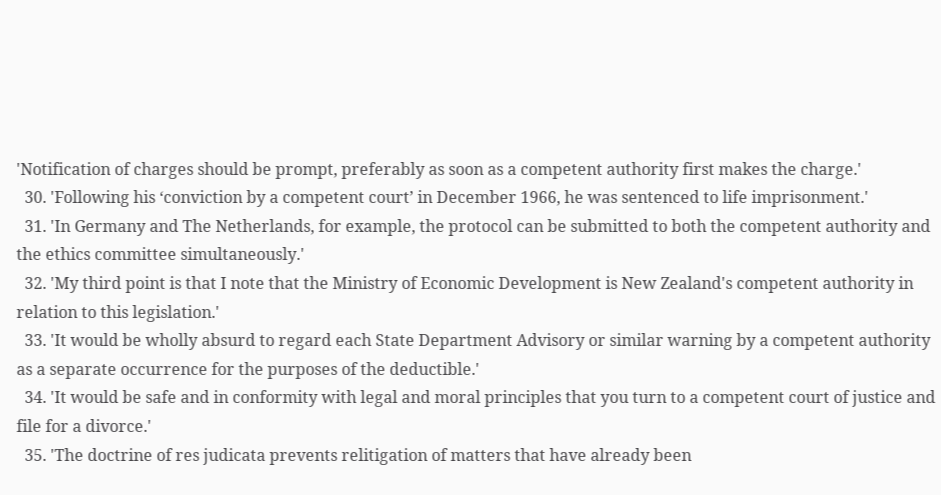'Notification of charges should be prompt, preferably as soon as a competent authority first makes the charge.'
  30. 'Following his ‘conviction by a competent court’ in December 1966, he was sentenced to life imprisonment.'
  31. 'In Germany and The Netherlands, for example, the protocol can be submitted to both the competent authority and the ethics committee simultaneously.'
  32. 'My third point is that I note that the Ministry of Economic Development is New Zealand's competent authority in relation to this legislation.'
  33. 'It would be wholly absurd to regard each State Department Advisory or similar warning by a competent authority as a separate occurrence for the purposes of the deductible.'
  34. 'It would be safe and in conformity with legal and moral principles that you turn to a competent court of justice and file for a divorce.'
  35. 'The doctrine of res judicata prevents relitigation of matters that have already been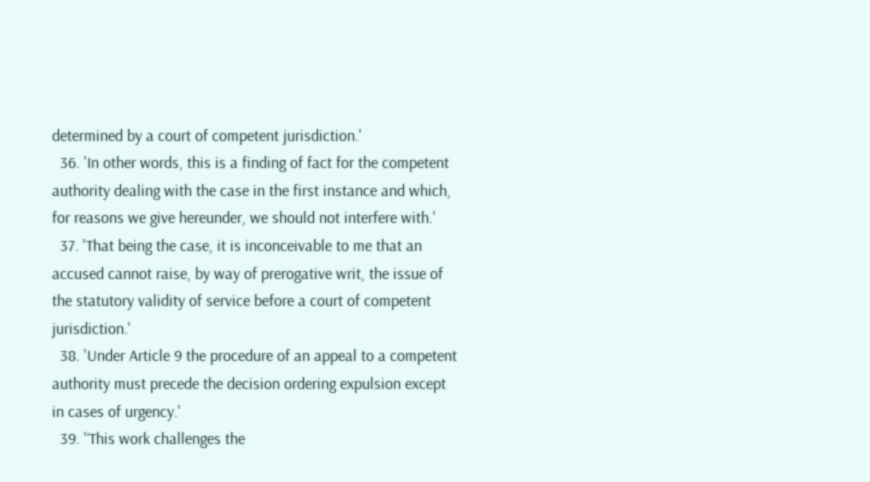determined by a court of competent jurisdiction.'
  36. 'In other words, this is a finding of fact for the competent authority dealing with the case in the first instance and which, for reasons we give hereunder, we should not interfere with.'
  37. 'That being the case, it is inconceivable to me that an accused cannot raise, by way of prerogative writ, the issue of the statutory validity of service before a court of competent jurisdiction.'
  38. 'Under Article 9 the procedure of an appeal to a competent authority must precede the decision ordering expulsion except in cases of urgency.'
  39. '‘This work challenges the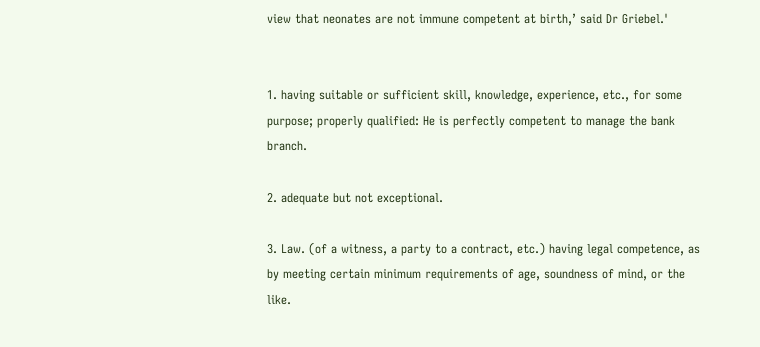view that neonates are not immune competent at birth,’ said Dr Griebel.'


1. having suitable or sufficient skill, knowledge, experience, etc., for some purpose; properly qualified: He is perfectly competent to manage the bank branch.

2. adequate but not exceptional.

3. Law. (of a witness, a party to a contract, etc.) having legal competence, as by meeting certain minimum requirements of age, soundness of mind, or the like.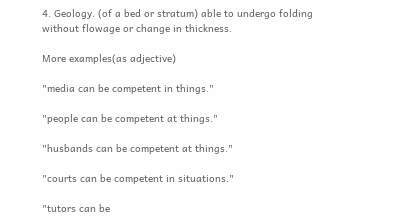4. Geology. (of a bed or stratum) able to undergo folding without flowage or change in thickness.

More examples(as adjective)

"media can be competent in things."

"people can be competent at things."

"husbands can be competent at things."

"courts can be competent in situations."

"tutors can be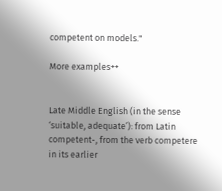competent on models."

More examples++


Late Middle English (in the sense ‘suitable, adequate’): from Latin competent-, from the verb competere in its earlier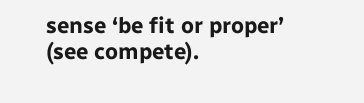sense ‘be fit or proper’ (see compete).